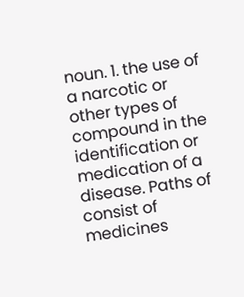noun. 1. the use of a narcotic or other types of compound in the identification or medication of a disease. Paths of consist of medicines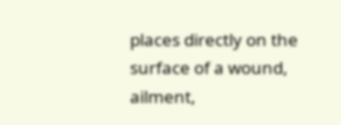places directly on the surface of a wound, ailment,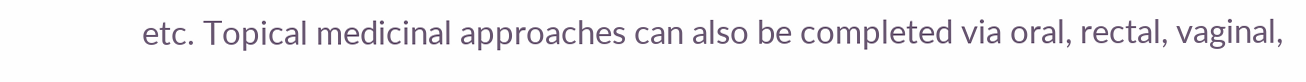etc. Topical medicinal approaches can also be completed via oral, rectal, vaginal,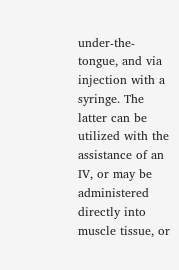under-the-tongue, and via injection with a syringe. The latter can be utilized with the assistance of an IV, or may be administered directly into muscle tissue, or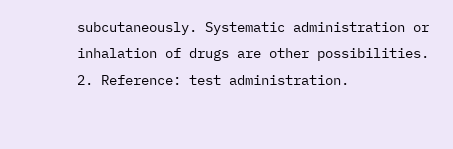subcutaneously. Systematic administration or inhalation of drugs are other possibilities. 2. Reference: test administration.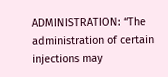ADMINISTRATION: “The administration of certain injections may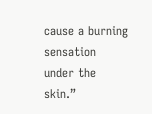cause a burning sensation under the skin.”